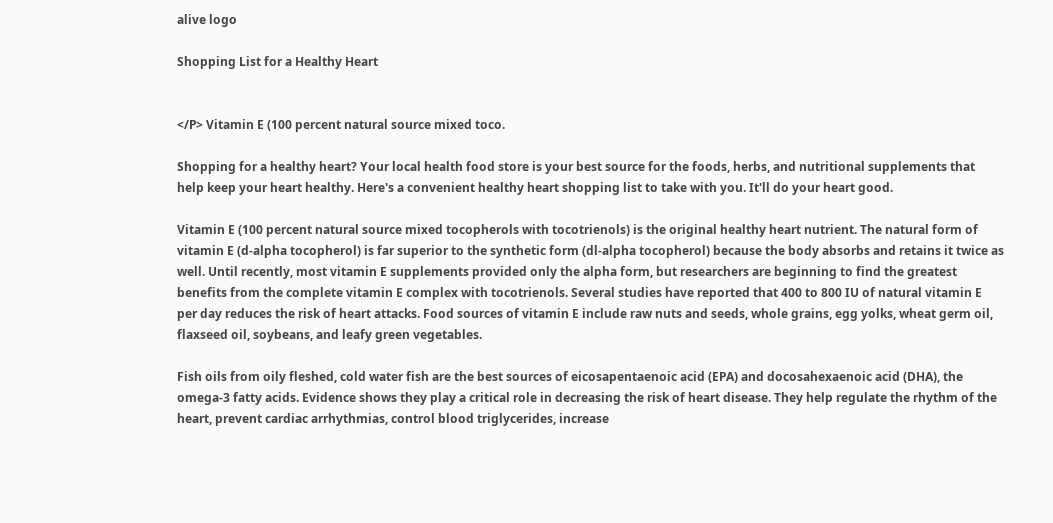alive logo

Shopping List for a Healthy Heart


</P> Vitamin E (100 percent natural source mixed toco.

Shopping for a healthy heart? Your local health food store is your best source for the foods, herbs, and nutritional supplements that help keep your heart healthy. Here's a convenient healthy heart shopping list to take with you. It'll do your heart good.

Vitamin E (100 percent natural source mixed tocopherols with tocotrienols) is the original healthy heart nutrient. The natural form of vitamin E (d-alpha tocopherol) is far superior to the synthetic form (dl-alpha tocopherol) because the body absorbs and retains it twice as well. Until recently, most vitamin E supplements provided only the alpha form, but researchers are beginning to find the greatest benefits from the complete vitamin E complex with tocotrienols. Several studies have reported that 400 to 800 IU of natural vitamin E per day reduces the risk of heart attacks. Food sources of vitamin E include raw nuts and seeds, whole grains, egg yolks, wheat germ oil, flaxseed oil, soybeans, and leafy green vegetables.

Fish oils from oily fleshed, cold water fish are the best sources of eicosapentaenoic acid (EPA) and docosahexaenoic acid (DHA), the omega-3 fatty acids. Evidence shows they play a critical role in decreasing the risk of heart disease. They help regulate the rhythm of the heart, prevent cardiac arrhythmias, control blood triglycerides, increase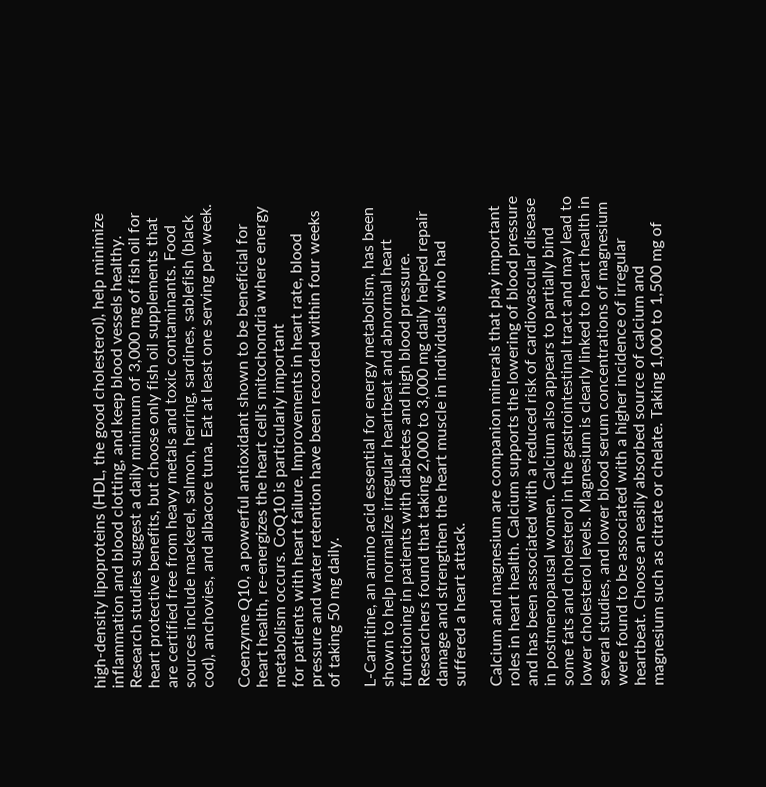high-density lipoproteins (HDL, the good cholesterol), help minimize inflammation and blood clotting, and keep blood vessels healthy. Research studies suggest a daily minimum of 3,000 mg of fish oil for heart protective benefits, but choose only fish oil supplements that are certified free from heavy metals and toxic contaminants. Food sources include mackerel, salmon, herring, sardines, sablefish (black cod), anchovies, and albacore tuna. Eat at least one serving per week.

Coenzyme Q10, a powerful antioxidant shown to be beneficial for heart health, re-energizes the heart cell's mitochondria where energy metabolism occurs. CoQ10 is particularly important
for patients with heart failure. Improvements in heart rate, blood pressure and water retention have been recorded within four weeks of taking 50 mg daily.

L-Carnitine, an amino acid essential for energy metabolism, has been shown to help normalize irregular heartbeat and abnormal heart functioning in patients with diabetes and high blood pressure. Researchers found that taking 2,000 to 3,000 mg daily helped repair damage and strengthen the heart muscle in individuals who had suffered a heart attack.

Calcium and magnesium are companion minerals that play important roles in heart health. Calcium supports the lowering of blood pressure and has been associated with a reduced risk of cardiovascular disease in postmenopausal women. Calcium also appears to partially bind some fats and cholesterol in the gastrointestinal tract and may lead to lower cholesterol levels. Magnesium is clearly linked to heart health in several studies, and lower blood serum concentrations of magnesium were found to be associated with a higher incidence of irregular heartbeat. Choose an easily absorbed source of calcium and magnesium such as citrate or chelate. Taking 1,000 to 1,500 mg of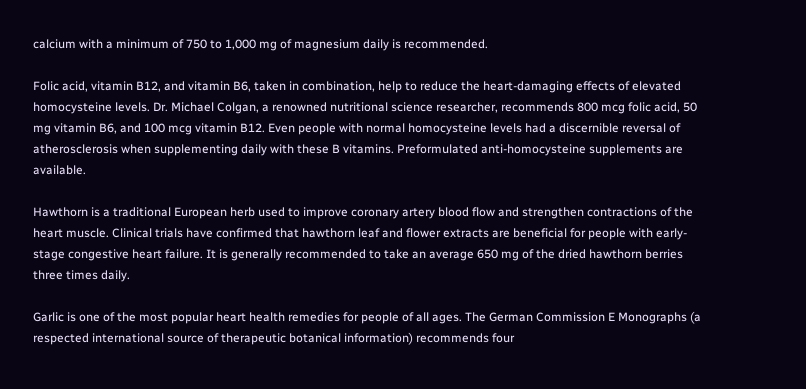calcium with a minimum of 750 to 1,000 mg of magnesium daily is recommended.

Folic acid, vitamin B12, and vitamin B6, taken in combination, help to reduce the heart-damaging effects of elevated homocysteine levels. Dr. Michael Colgan, a renowned nutritional science researcher, recommends 800 mcg folic acid, 50 mg vitamin B6, and 100 mcg vitamin B12. Even people with normal homocysteine levels had a discernible reversal of atherosclerosis when supplementing daily with these B vitamins. Preformulated anti-homocysteine supplements are available.

Hawthorn is a traditional European herb used to improve coronary artery blood flow and strengthen contractions of the heart muscle. Clinical trials have confirmed that hawthorn leaf and flower extracts are beneficial for people with early-stage congestive heart failure. It is generally recommended to take an average 650 mg of the dried hawthorn berries three times daily.

Garlic is one of the most popular heart health remedies for people of all ages. The German Commission E Monographs (a respected international source of therapeutic botanical information) recommends four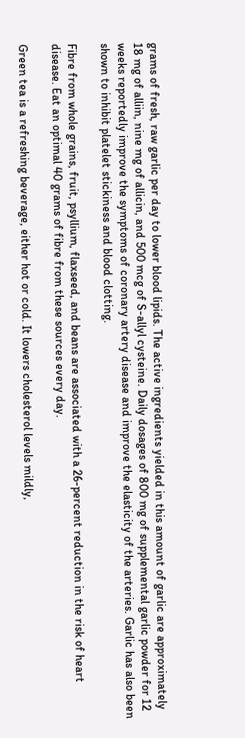grams of fresh, raw garlic per day to lower blood lipids. The active ingredients yielded in this amount of garlic are approximately 18 mg of alliin, nine mg of allicin, and 500 mcg of S-allyl cysteine. Daily dosages of 800 mg of supplemental garlic powder for 12 weeks reportedly improve the symptoms of coronary artery disease and improve the elasticity of the arteries. Garlic has also been shown to inhibit platelet stickiness and blood clotting.

Fibre from whole grains, fruit, psyllium, flaxseed, and beans are associated with a 26-percent reduction in the risk of heart disease. Eat an optimal 40 grams of fibre from these sources every day.

Green tea is a refreshing beverage, either hot or cold. It lowers cholesterol levels mildly,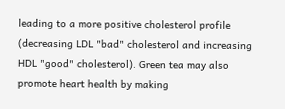leading to a more positive cholesterol profile (decreasing LDL "bad" cholesterol and increasing HDL "good" cholesterol). Green tea may also promote heart health by making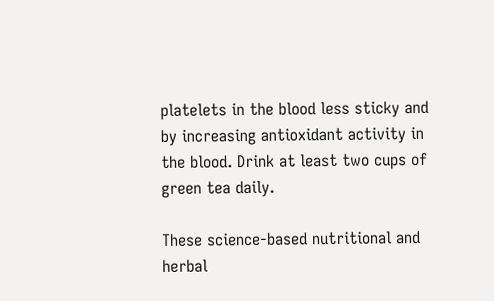platelets in the blood less sticky and by increasing antioxidant activity in the blood. Drink at least two cups of green tea daily.

These science-based nutritional and herbal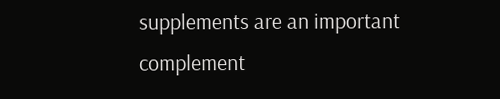supplements are an important complement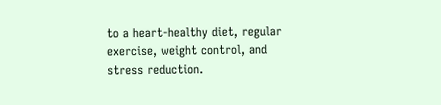to a heart-healthy diet, regular exercise, weight control, and stress reduction.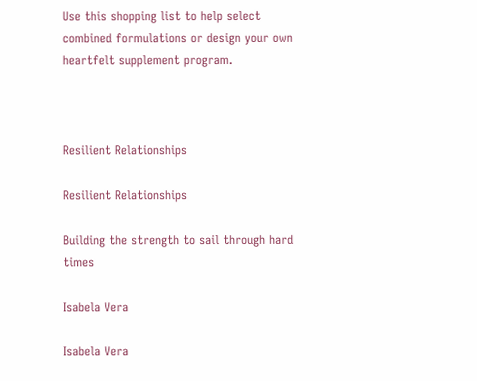Use this shopping list to help select combined formulations or design your own heartfelt supplement program.



Resilient Relationships

Resilient Relationships

Building the strength to sail through hard times

Isabela Vera

Isabela Vera